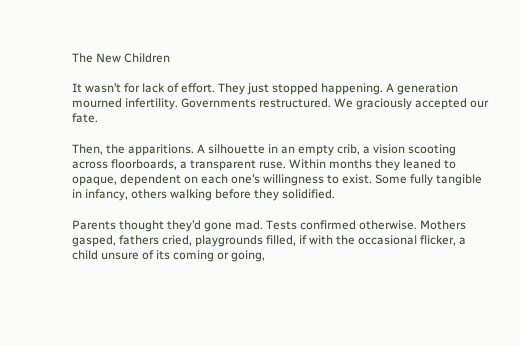The New Children

It wasn’t for lack of effort. They just stopped happening. A generation mourned infertility. Governments restructured. We graciously accepted our fate.

Then, the apparitions. A silhouette in an empty crib, a vision scooting across floorboards, a transparent ruse. Within months they leaned to opaque, dependent on each one’s willingness to exist. Some fully tangible in infancy, others walking before they solidified.

Parents thought they’d gone mad. Tests confirmed otherwise. Mothers gasped, fathers cried, playgrounds filled, if with the occasional flicker, a child unsure of its coming or going,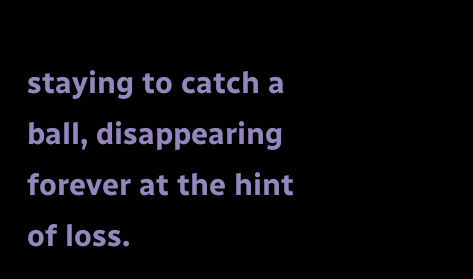staying to catch a ball, disappearing forever at the hint of loss.